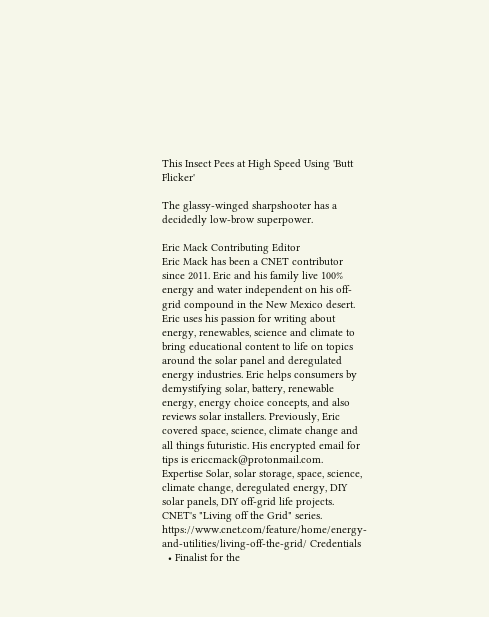This Insect Pees at High Speed Using 'Butt Flicker'

The glassy-winged sharpshooter has a decidedly low-brow superpower.

Eric Mack Contributing Editor
Eric Mack has been a CNET contributor since 2011. Eric and his family live 100% energy and water independent on his off-grid compound in the New Mexico desert. Eric uses his passion for writing about energy, renewables, science and climate to bring educational content to life on topics around the solar panel and deregulated energy industries. Eric helps consumers by demystifying solar, battery, renewable energy, energy choice concepts, and also reviews solar installers. Previously, Eric covered space, science, climate change and all things futuristic. His encrypted email for tips is ericcmack@protonmail.com.
Expertise Solar, solar storage, space, science, climate change, deregulated energy, DIY solar panels, DIY off-grid life projects. CNET's "Living off the Grid" series. https://www.cnet.com/feature/home/energy-and-utilities/living-off-the-grid/ Credentials
  • Finalist for the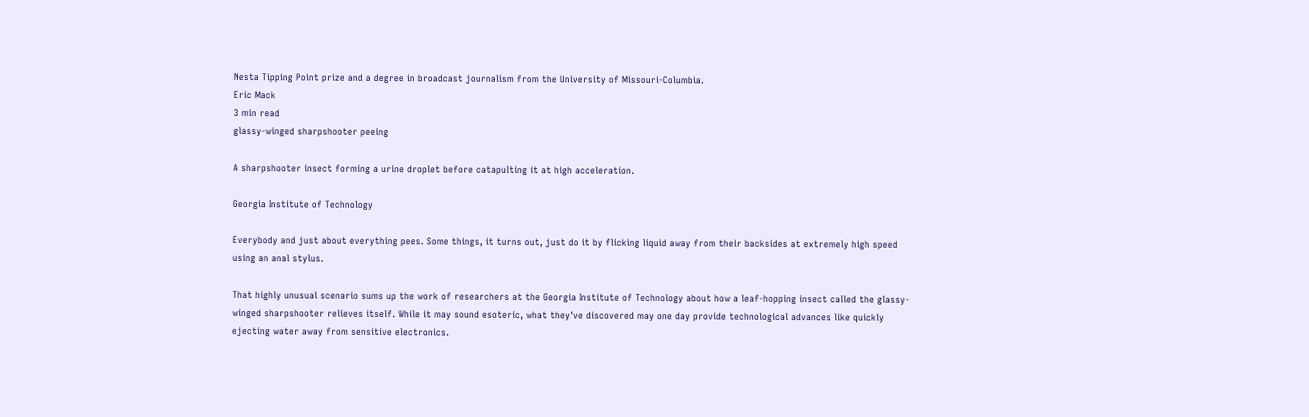Nesta Tipping Point prize and a degree in broadcast journalism from the University of Missouri-Columbia.
Eric Mack
3 min read
glassy-winged sharpshooter peeing

A sharpshooter insect forming a urine droplet before catapulting it at high acceleration.

Georgia Institute of Technology

Everybody and just about everything pees. Some things, it turns out, just do it by flicking liquid away from their backsides at extremely high speed using an anal stylus.

That highly unusual scenario sums up the work of researchers at the Georgia Institute of Technology about how a leaf-hopping insect called the glassy-winged sharpshooter relieves itself. While it may sound esoteric, what they've discovered may one day provide technological advances like quickly ejecting water away from sensitive electronics.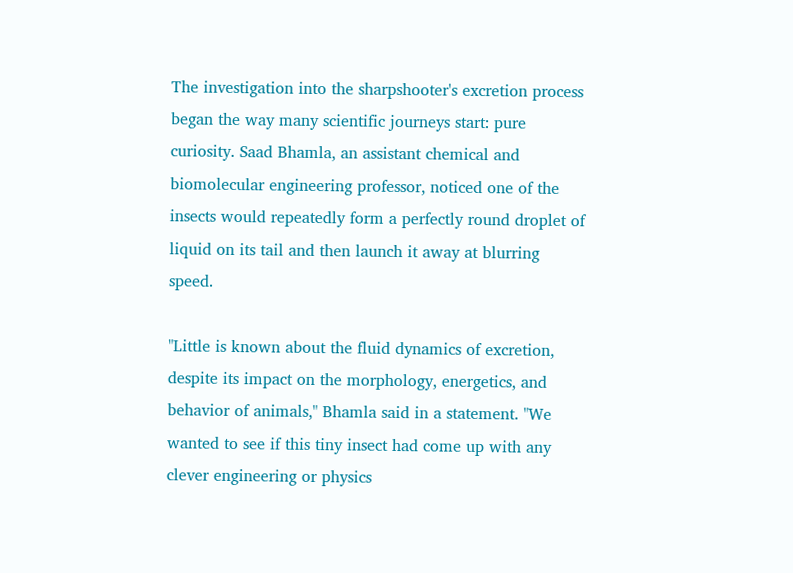The investigation into the sharpshooter's excretion process began the way many scientific journeys start: pure curiosity. Saad Bhamla, an assistant chemical and biomolecular engineering professor, noticed one of the insects would repeatedly form a perfectly round droplet of liquid on its tail and then launch it away at blurring speed.

"Little is known about the fluid dynamics of excretion, despite its impact on the morphology, energetics, and behavior of animals," Bhamla said in a statement. "We wanted to see if this tiny insect had come up with any clever engineering or physics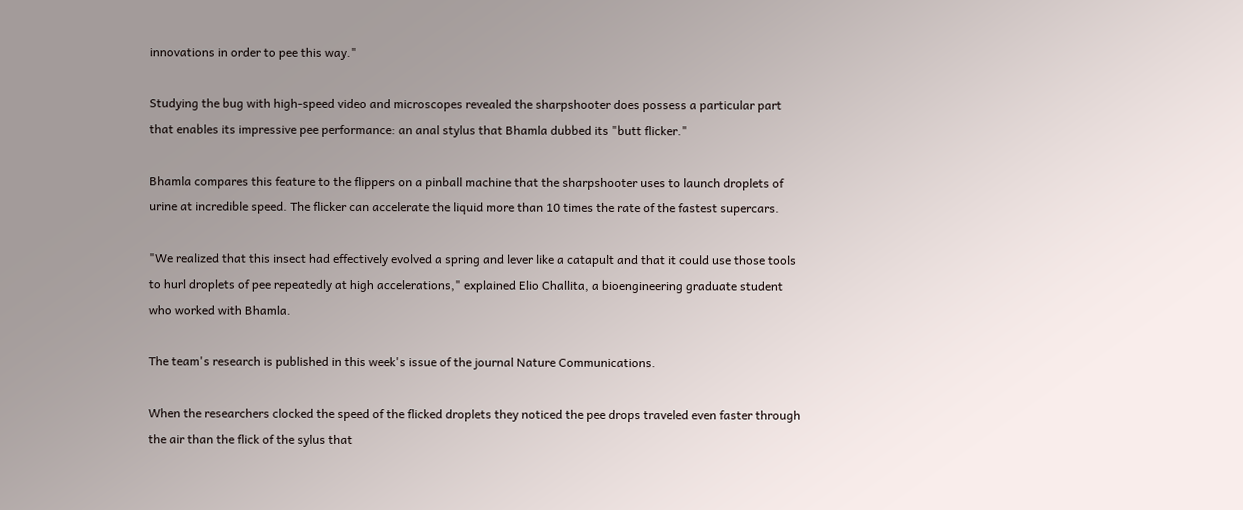innovations in order to pee this way."

Studying the bug with high-speed video and microscopes revealed the sharpshooter does possess a particular part that enables its impressive pee performance: an anal stylus that Bhamla dubbed its "butt flicker."

Bhamla compares this feature to the flippers on a pinball machine that the sharpshooter uses to launch droplets of urine at incredible speed. The flicker can accelerate the liquid more than 10 times the rate of the fastest supercars.

"We realized that this insect had effectively evolved a spring and lever like a catapult and that it could use those tools to hurl droplets of pee repeatedly at high accelerations," explained Elio Challita, a bioengineering graduate student who worked with Bhamla.

The team's research is published in this week's issue of the journal Nature Communications.

When the researchers clocked the speed of the flicked droplets they noticed the pee drops traveled even faster through the air than the flick of the sylus that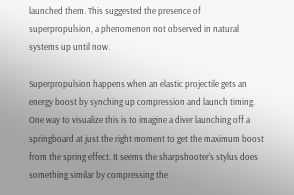launched them. This suggested the presence of superpropulsion, a phenomenon not observed in natural systems up until now.

Superpropulsion happens when an elastic projectile gets an energy boost by synching up compression and launch timing. One way to visualize this is to imagine a diver launching off a springboard at just the right moment to get the maximum boost from the spring effect. It seems the sharpshooter's stylus does something similar by compressing the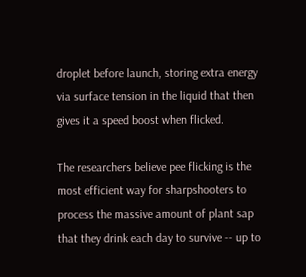droplet before launch, storing extra energy via surface tension in the liquid that then gives it a speed boost when flicked.

The researchers believe pee flicking is the most efficient way for sharpshooters to process the massive amount of plant sap that they drink each day to survive -- up to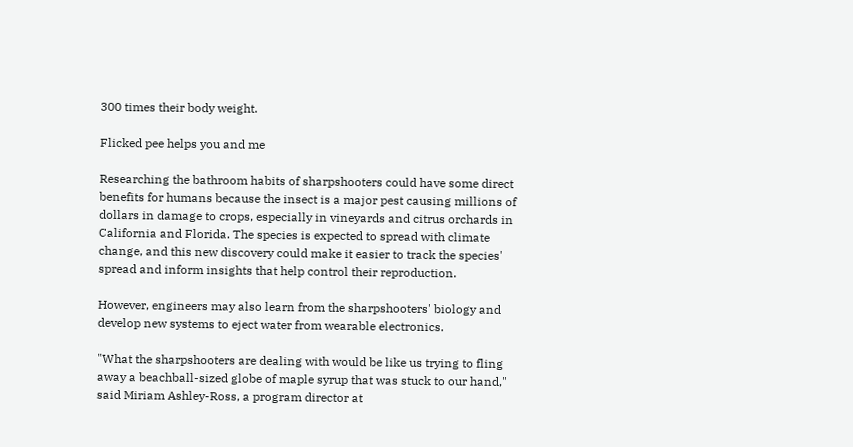300 times their body weight.

Flicked pee helps you and me

Researching the bathroom habits of sharpshooters could have some direct benefits for humans because the insect is a major pest causing millions of dollars in damage to crops, especially in vineyards and citrus orchards in California and Florida. The species is expected to spread with climate change, and this new discovery could make it easier to track the species' spread and inform insights that help control their reproduction.

However, engineers may also learn from the sharpshooters' biology and develop new systems to eject water from wearable electronics.

"What the sharpshooters are dealing with would be like us trying to fling away a beachball-sized globe of maple syrup that was stuck to our hand," said Miriam Ashley-Ross, a program director at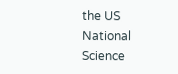the US National Science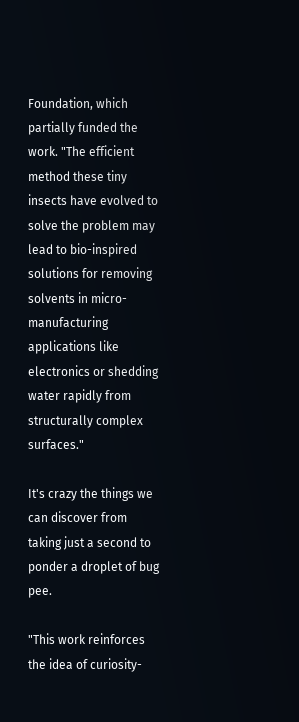Foundation, which partially funded the work. "The efficient method these tiny insects have evolved to solve the problem may lead to bio-inspired solutions for removing solvents in micro-manufacturing applications like electronics or shedding water rapidly from structurally complex surfaces."

It's crazy the things we can discover from taking just a second to ponder a droplet of bug pee.

"This work reinforces the idea of curiosity-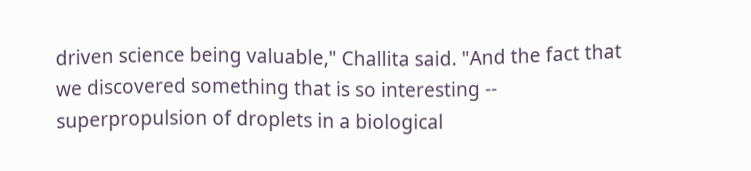driven science being valuable," Challita said. "And the fact that we discovered something that is so interesting -- superpropulsion of droplets in a biological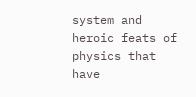system and heroic feats of physics that have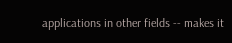applications in other fields -- makes it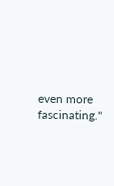even more fascinating."